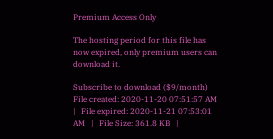Premium Access Only

The hosting period for this file has now expired, only premium users can download it.

Subscribe to download ($9/month)
File created: 2020-11-20 07:51:57 AM   |   File expired: 2020-11-21 07:53:01 AM   |   File Size: 361.8 KB   |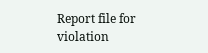Report file for violation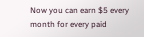Now you can earn $5 every month for every paid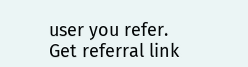user you refer. Get referral link